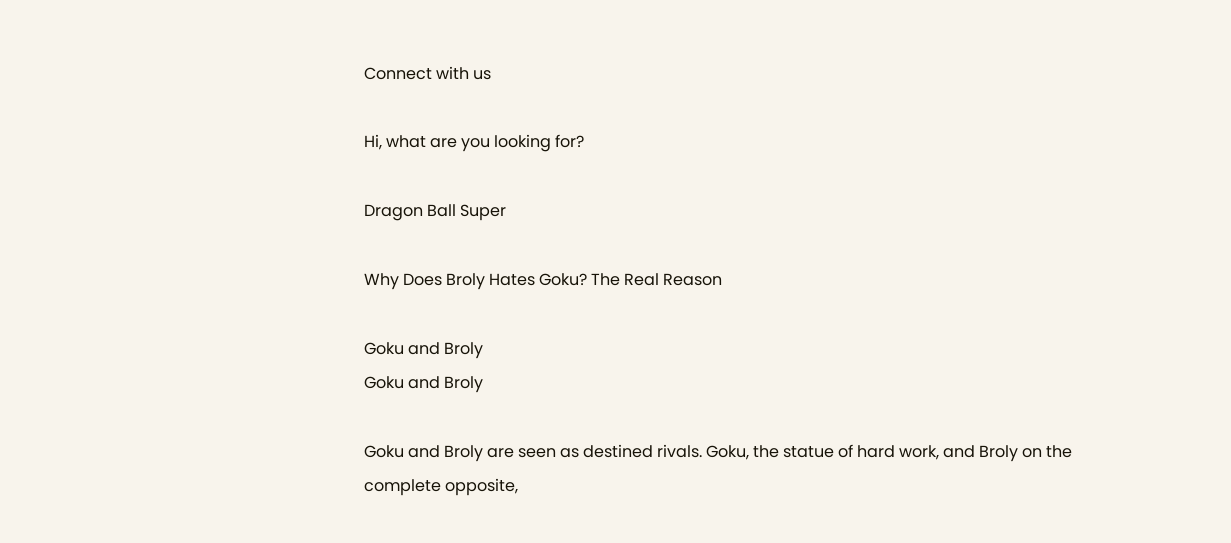Connect with us

Hi, what are you looking for?

Dragon Ball Super

Why Does Broly Hates Goku? The Real Reason

Goku and Broly
Goku and Broly

Goku and Broly are seen as destined rivals. Goku, the statue of hard work, and Broly on the complete opposite,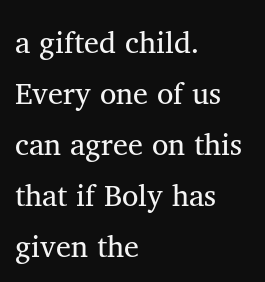a gifted child. Every one of us can agree on this that if Boly has given the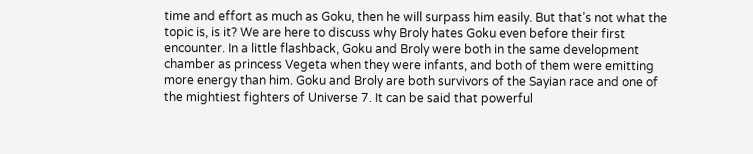time and effort as much as Goku, then he will surpass him easily. But that’s not what the topic is, is it? We are here to discuss why Broly hates Goku even before their first encounter. In a little flashback, Goku and Broly were both in the same development chamber as princess Vegeta when they were infants, and both of them were emitting more energy than him. Goku and Broly are both survivors of the Sayian race and one of the mightiest fighters of Universe 7. It can be said that powerful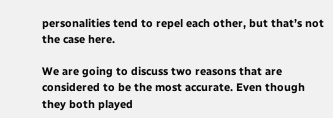personalities tend to repel each other, but that’s not the case here.

We are going to discuss two reasons that are considered to be the most accurate. Even though they both played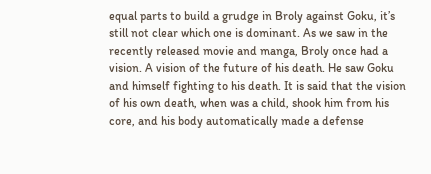equal parts to build a grudge in Broly against Goku, it’s still not clear which one is dominant. As we saw in the recently released movie and manga, Broly once had a vision. A vision of the future of his death. He saw Goku and himself fighting to his death. It is said that the vision of his own death, when was a child, shook him from his core, and his body automatically made a defense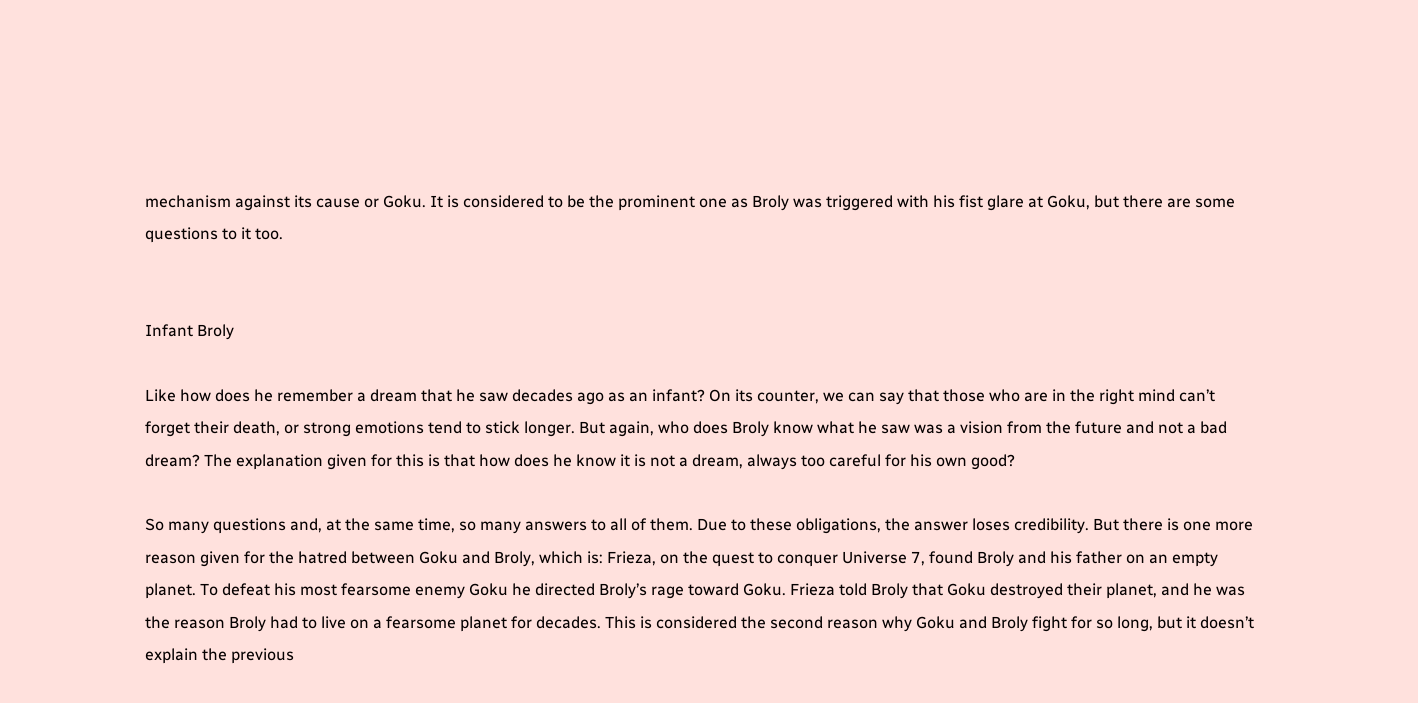mechanism against its cause or Goku. It is considered to be the prominent one as Broly was triggered with his fist glare at Goku, but there are some questions to it too.


Infant Broly

Like how does he remember a dream that he saw decades ago as an infant? On its counter, we can say that those who are in the right mind can’t forget their death, or strong emotions tend to stick longer. But again, who does Broly know what he saw was a vision from the future and not a bad dream? The explanation given for this is that how does he know it is not a dream, always too careful for his own good?

So many questions and, at the same time, so many answers to all of them. Due to these obligations, the answer loses credibility. But there is one more reason given for the hatred between Goku and Broly, which is: Frieza, on the quest to conquer Universe 7, found Broly and his father on an empty planet. To defeat his most fearsome enemy Goku he directed Broly’s rage toward Goku. Frieza told Broly that Goku destroyed their planet, and he was the reason Broly had to live on a fearsome planet for decades. This is considered the second reason why Goku and Broly fight for so long, but it doesn’t explain the previous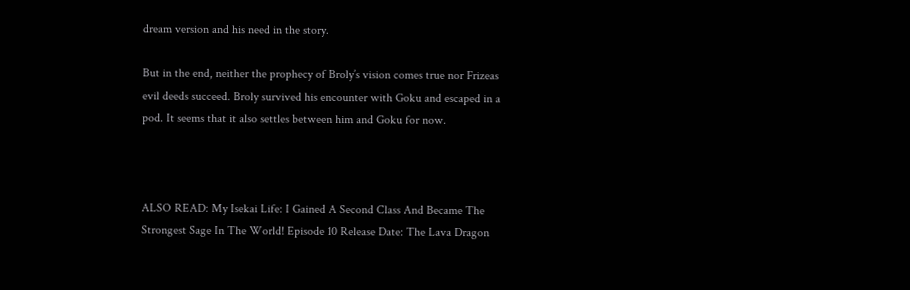dream version and his need in the story.

But in the end, neither the prophecy of Broly’s vision comes true nor Frizeas evil deeds succeed. Broly survived his encounter with Goku and escaped in a pod. It seems that it also settles between him and Goku for now.



ALSO READ: My Isekai Life: I Gained A Second Class And Became The Strongest Sage In The World! Episode 10 Release Date: The Lava Dragon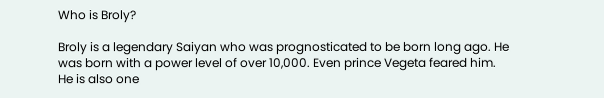Who is Broly?

Broly is a legendary Saiyan who was prognosticated to be born long ago. He was born with a power level of over 10,000. Even prince Vegeta feared him. He is also one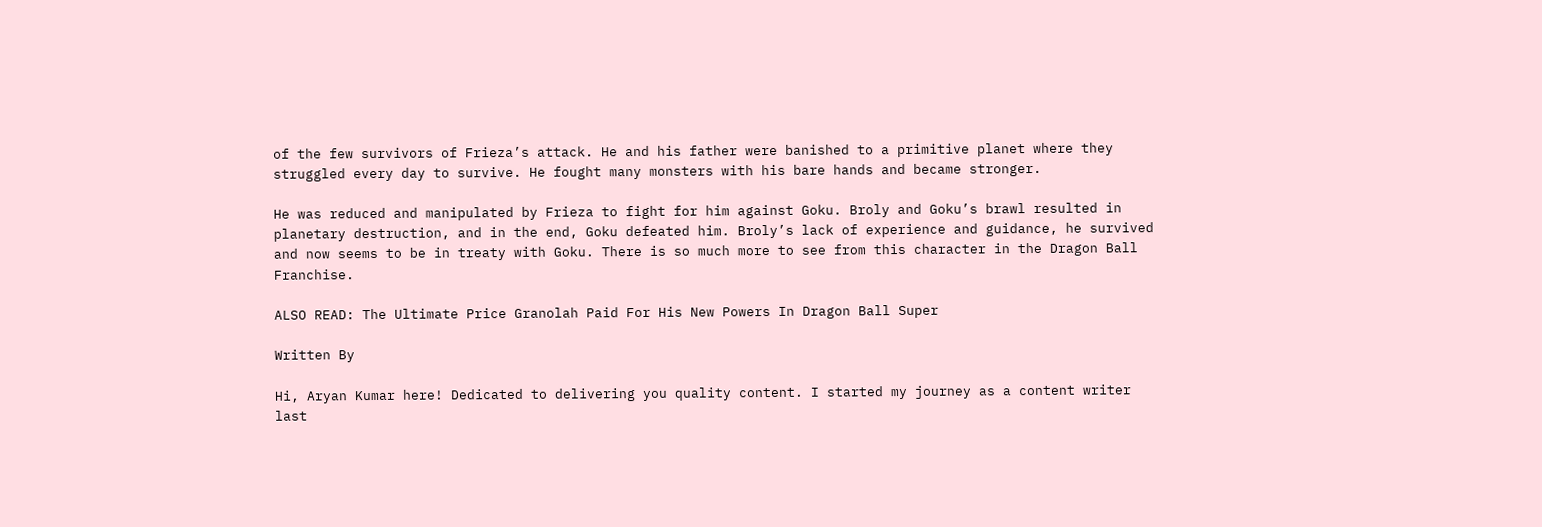of the few survivors of Frieza’s attack. He and his father were banished to a primitive planet where they struggled every day to survive. He fought many monsters with his bare hands and became stronger.

He was reduced and manipulated by Frieza to fight for him against Goku. Broly and Goku’s brawl resulted in planetary destruction, and in the end, Goku defeated him. Broly’s lack of experience and guidance, he survived and now seems to be in treaty with Goku. There is so much more to see from this character in the Dragon Ball Franchise.

ALSO READ: The Ultimate Price Granolah Paid For His New Powers In Dragon Ball Super

Written By

Hi, Aryan Kumar here! Dedicated to delivering you quality content. I started my journey as a content writer last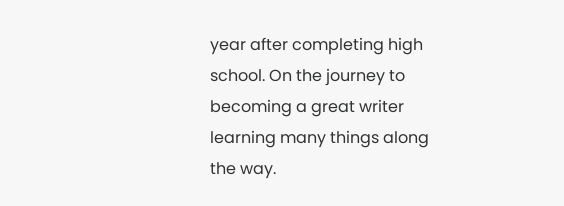year after completing high school. On the journey to becoming a great writer learning many things along the way.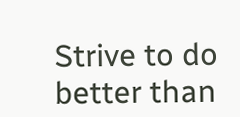Strive to do better than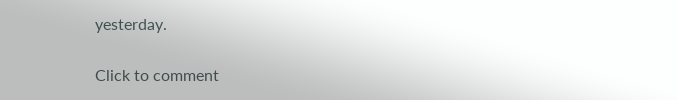yesterday.

Click to comment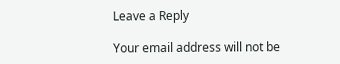Leave a Reply

Your email address will not be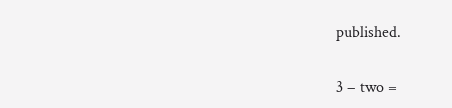published.

3 − two =